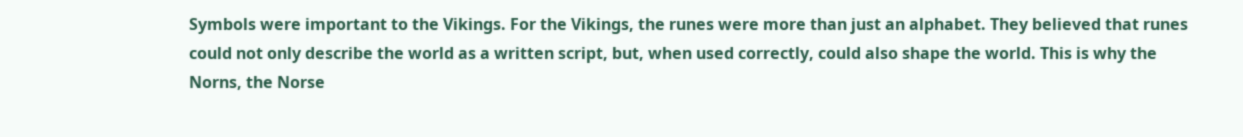Symbols were important to the Vikings. For the Vikings, the runes were more than just an alphabet. They believed that runes could not only describe the world as a written script, but, when used correctly, could also shape the world. This is why the Norns, the Norse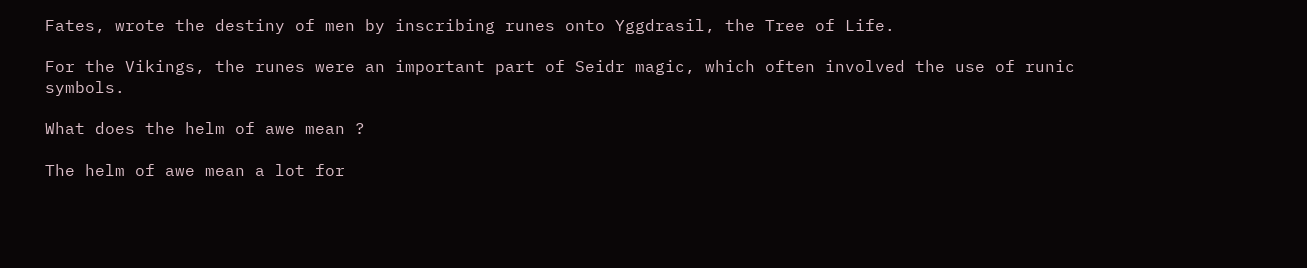Fates, wrote the destiny of men by inscribing runes onto Yggdrasil, the Tree of Life.

For the Vikings, the runes were an important part of Seidr magic, which often involved the use of runic symbols.

What does the helm of awe mean ?

The helm of awe mean a lot for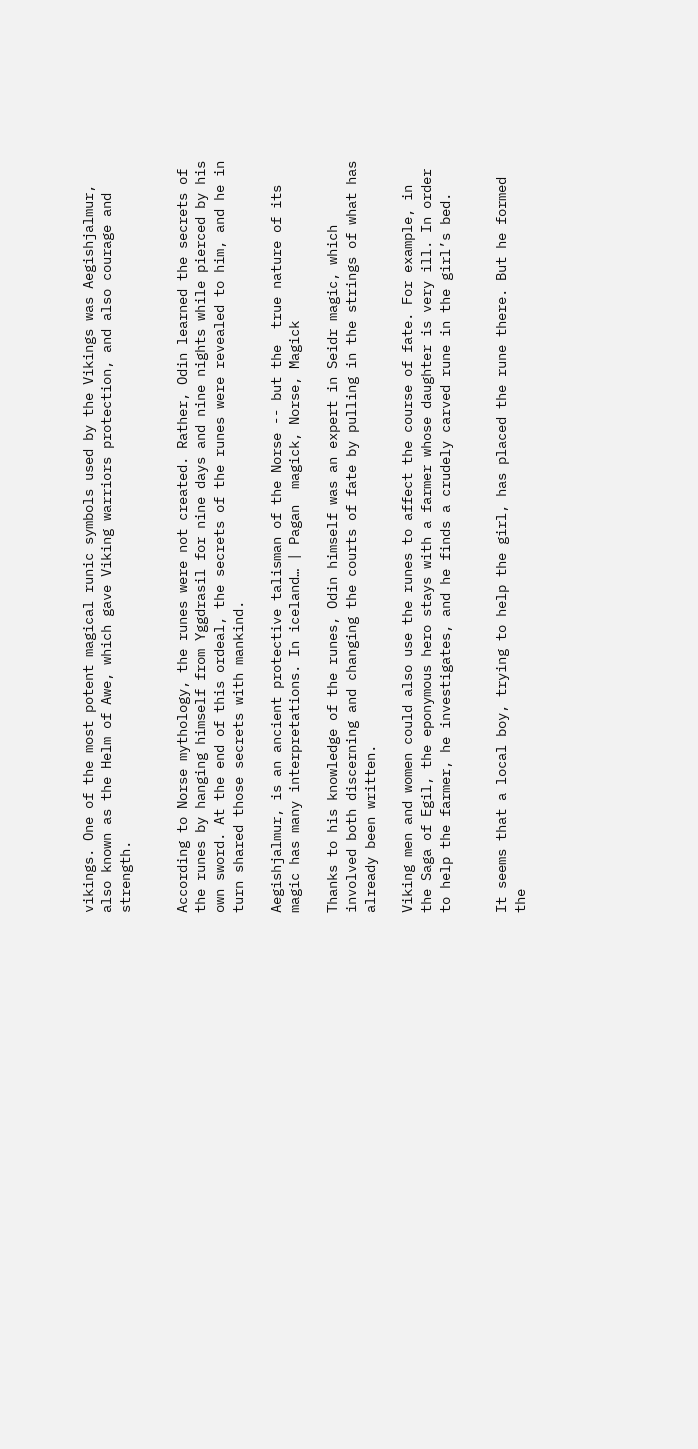vikings. One of the most potent magical runic symbols used by the Vikings was Aegishjalmur, also known as the Helm of Awe, which gave Viking warriors protection, and also courage and strength.


According to Norse mythology, the runes were not created. Rather, Odin learned the secrets of the runes by hanging himself from Yggdrasil for nine days and nine nights while pierced by his own sword. At the end of this ordeal, the secrets of the runes were revealed to him, and he in turn shared those secrets with mankind.

Aegishjalmur, is an ancient protective talisman of the Norse -- but the  true nature of its magic has many interpretations. In iceland… | Pagan  magick, Norse, Magick

Thanks to his knowledge of the runes, Odin himself was an expert in Seidr magic, which involved both discerning and changing the courts of fate by pulling in the strings of what has already been written.

Viking men and women could also use the runes to affect the course of fate. For example, in the Saga of Egil, the eponymous hero stays with a farmer whose daughter is very ill. In order to help the farmer, he investigates, and he finds a crudely carved rune in the girl’s bed.


It seems that a local boy, trying to help the girl, has placed the rune there. But he formed the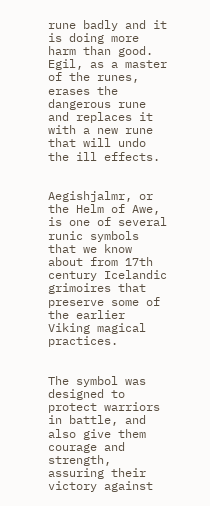rune badly and it is doing more harm than good. Egil, as a master of the runes, erases the dangerous rune and replaces it with a new rune that will undo the ill effects.


Aegishjalmr, or the Helm of Awe, is one of several runic symbols that we know about from 17th century Icelandic grimoires that preserve some of the earlier Viking magical practices.


The symbol was designed to protect warriors in battle, and also give them courage and strength, assuring their victory against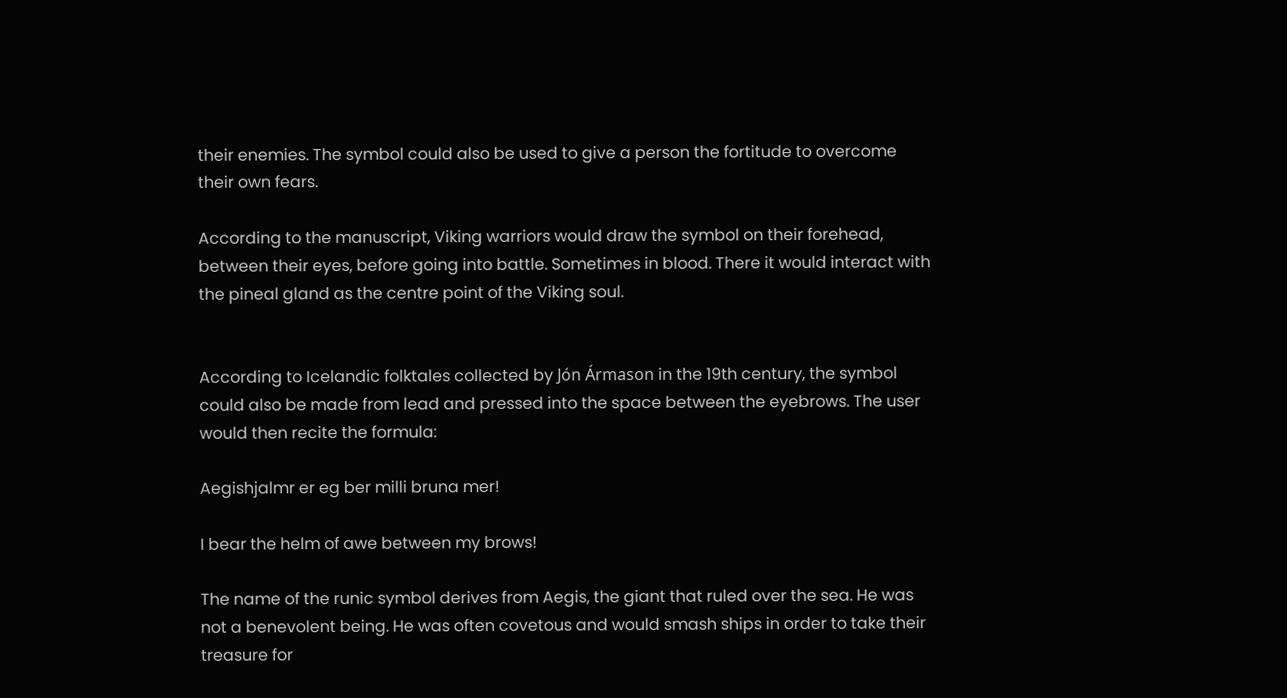their enemies. The symbol could also be used to give a person the fortitude to overcome their own fears.

According to the manuscript, Viking warriors would draw the symbol on their forehead, between their eyes, before going into battle. Sometimes in blood. There it would interact with the pineal gland as the centre point of the Viking soul.


According to Icelandic folktales collected by Jón Ármason in the 19th century, the symbol could also be made from lead and pressed into the space between the eyebrows. The user would then recite the formula:

Aegishjalmr er eg ber milli bruna mer!

I bear the helm of awe between my brows!

The name of the runic symbol derives from Aegis, the giant that ruled over the sea. He was not a benevolent being. He was often covetous and would smash ships in order to take their treasure for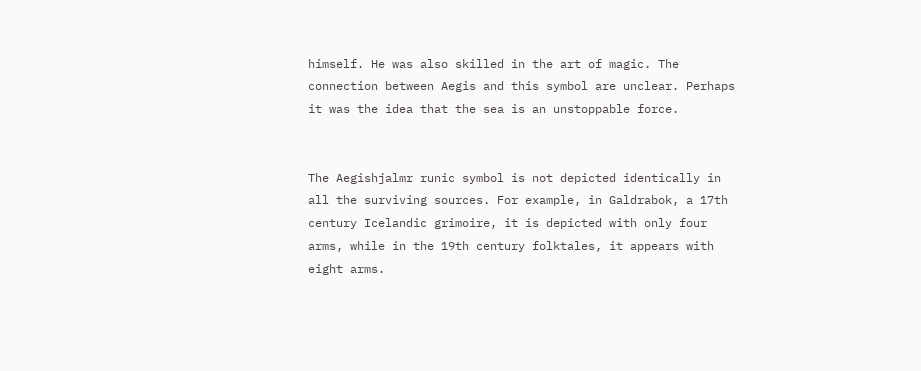himself. He was also skilled in the art of magic. The connection between Aegis and this symbol are unclear. Perhaps it was the idea that the sea is an unstoppable force.


The Aegishjalmr runic symbol is not depicted identically in all the surviving sources. For example, in Galdrabok, a 17th century Icelandic grimoire, it is depicted with only four arms, while in the 19th century folktales, it appears with eight arms.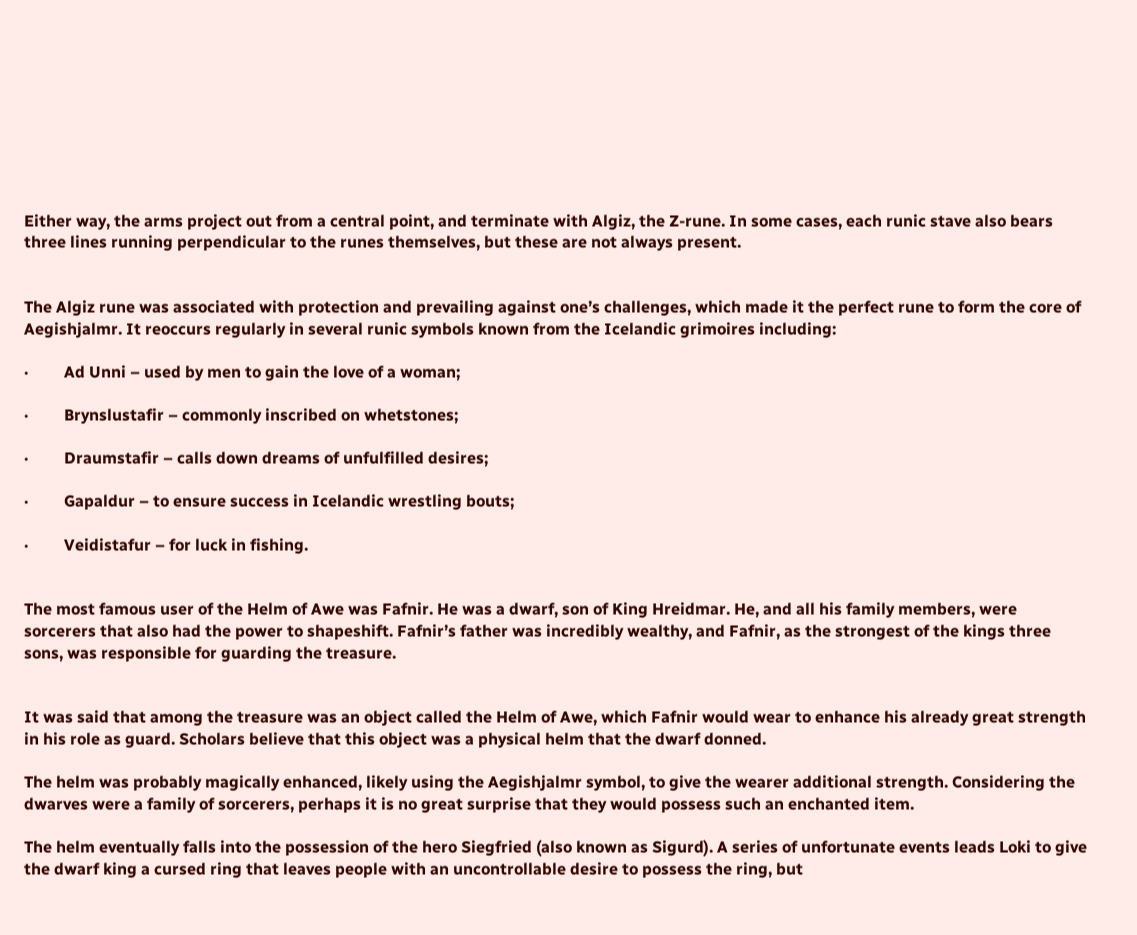Either way, the arms project out from a central point, and terminate with Algiz, the Z-rune. In some cases, each runic stave also bears three lines running perpendicular to the runes themselves, but these are not always present.


The Algiz rune was associated with protection and prevailing against one’s challenges, which made it the perfect rune to form the core of Aegishjalmr. It reoccurs regularly in several runic symbols known from the Icelandic grimoires including:

·         Ad Unni – used by men to gain the love of a woman;

·         Brynslustafir – commonly inscribed on whetstones;

·         Draumstafir – calls down dreams of unfulfilled desires;

·         Gapaldur – to ensure success in Icelandic wrestling bouts;

·         Veidistafur – for luck in fishing.


The most famous user of the Helm of Awe was Fafnir. He was a dwarf, son of King Hreidmar. He, and all his family members, were sorcerers that also had the power to shapeshift. Fafnir’s father was incredibly wealthy, and Fafnir, as the strongest of the kings three sons, was responsible for guarding the treasure.


It was said that among the treasure was an object called the Helm of Awe, which Fafnir would wear to enhance his already great strength in his role as guard. Scholars believe that this object was a physical helm that the dwarf donned.

The helm was probably magically enhanced, likely using the Aegishjalmr symbol, to give the wearer additional strength. Considering the dwarves were a family of sorcerers, perhaps it is no great surprise that they would possess such an enchanted item.

The helm eventually falls into the possession of the hero Siegfried (also known as Sigurd). A series of unfortunate events leads Loki to give the dwarf king a cursed ring that leaves people with an uncontrollable desire to possess the ring, but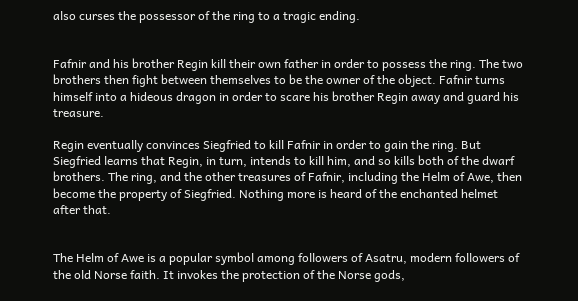also curses the possessor of the ring to a tragic ending.


Fafnir and his brother Regin kill their own father in order to possess the ring. The two brothers then fight between themselves to be the owner of the object. Fafnir turns himself into a hideous dragon in order to scare his brother Regin away and guard his treasure.

Regin eventually convinces Siegfried to kill Fafnir in order to gain the ring. But Siegfried learns that Regin, in turn, intends to kill him, and so kills both of the dwarf brothers. The ring, and the other treasures of Fafnir, including the Helm of Awe, then become the property of Siegfried. Nothing more is heard of the enchanted helmet after that.


The Helm of Awe is a popular symbol among followers of Asatru, modern followers of the old Norse faith. It invokes the protection of the Norse gods,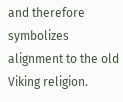and therefore symbolizes alignment to the old Viking religion.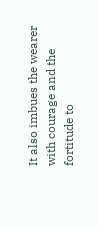It also imbues the wearer with courage and the fortitude to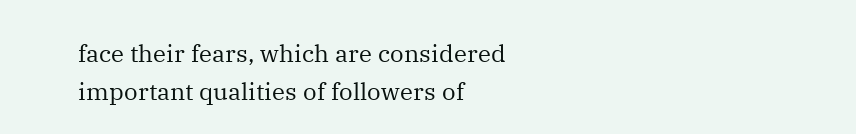face their fears, which are considered important qualities of followers of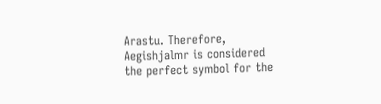Arastu. Therefore, Aegishjalmr is considered the perfect symbol for the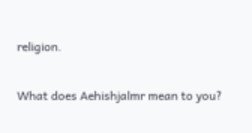religion.

What does Aehishjalmr mean to you?